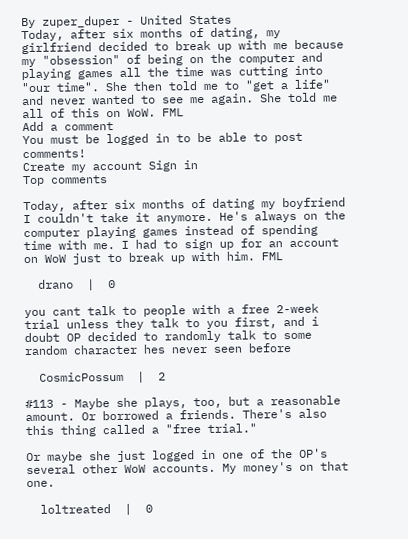By zuper_duper - United States
Today, after six months of dating, my girlfriend decided to break up with me because my "obsession" of being on the computer and playing games all the time was cutting into "our time". She then told me to "get a life" and never wanted to see me again. She told me all of this on WoW. FML
Add a comment
You must be logged in to be able to post comments!
Create my account Sign in
Top comments

Today, after six months of dating my boyfriend I couldn't take it anymore. He's always on the computer playing games instead of spending time with me. I had to sign up for an account on WoW just to break up with him. FML

  drano  |  0

you cant talk to people with a free 2-week trial unless they talk to you first, and i doubt OP decided to randomly talk to some random character hes never seen before

  CosmicPossum  |  2

#113 - Maybe she plays, too, but a reasonable amount. Or borrowed a friends. There's also this thing called a "free trial."

Or maybe she just logged in one of the OP's several other WoW accounts. My money's on that one.

  loltreated  |  0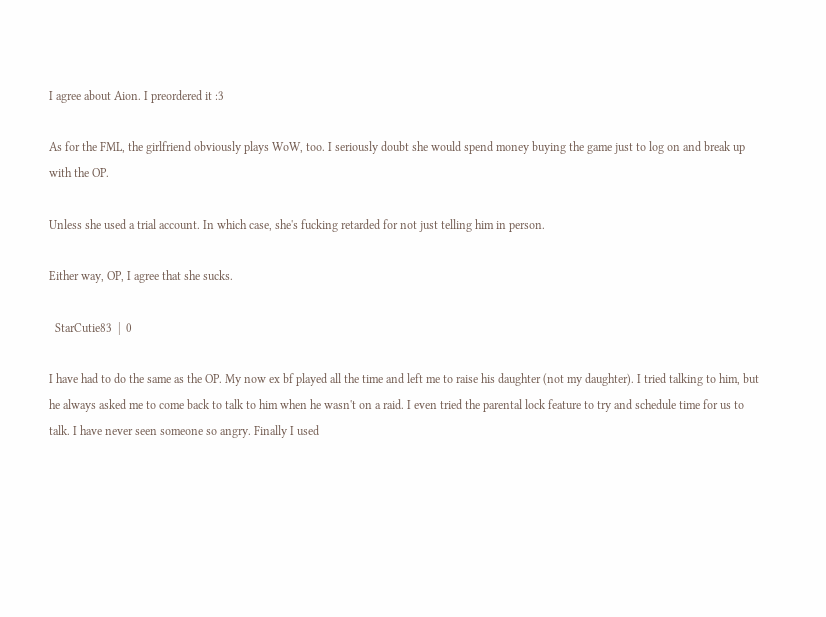I agree about Aion. I preordered it :3

As for the FML, the girlfriend obviously plays WoW, too. I seriously doubt she would spend money buying the game just to log on and break up with the OP.

Unless she used a trial account. In which case, she's fucking retarded for not just telling him in person.

Either way, OP, I agree that she sucks.

  StarCutie83  |  0

I have had to do the same as the OP. My now ex bf played all the time and left me to raise his daughter (not my daughter). I tried talking to him, but he always asked me to come back to talk to him when he wasn't on a raid. I even tried the parental lock feature to try and schedule time for us to talk. I have never seen someone so angry. Finally I used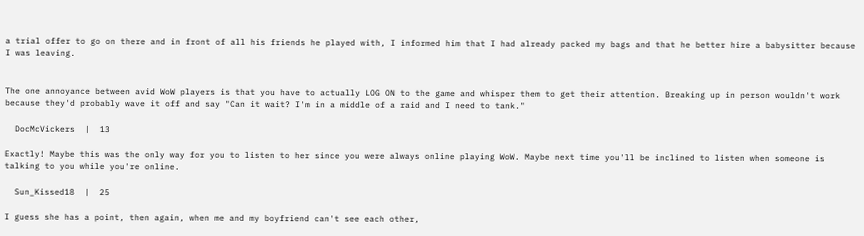a trial offer to go on there and in front of all his friends he played with, I informed him that I had already packed my bags and that he better hire a babysitter because I was leaving.


The one annoyance between avid WoW players is that you have to actually LOG ON to the game and whisper them to get their attention. Breaking up in person wouldn't work because they'd probably wave it off and say "Can it wait? I'm in a middle of a raid and I need to tank."

  DocMcVickers  |  13

Exactly! Maybe this was the only way for you to listen to her since you were always online playing WoW. Maybe next time you'll be inclined to listen when someone is talking to you while you're online.

  Sun_Kissed18  |  25

I guess she has a point, then again, when me and my boyfriend can't see each other,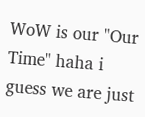WoW is our "Our Time" haha i guess we are just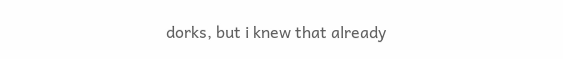dorks, but i knew that already